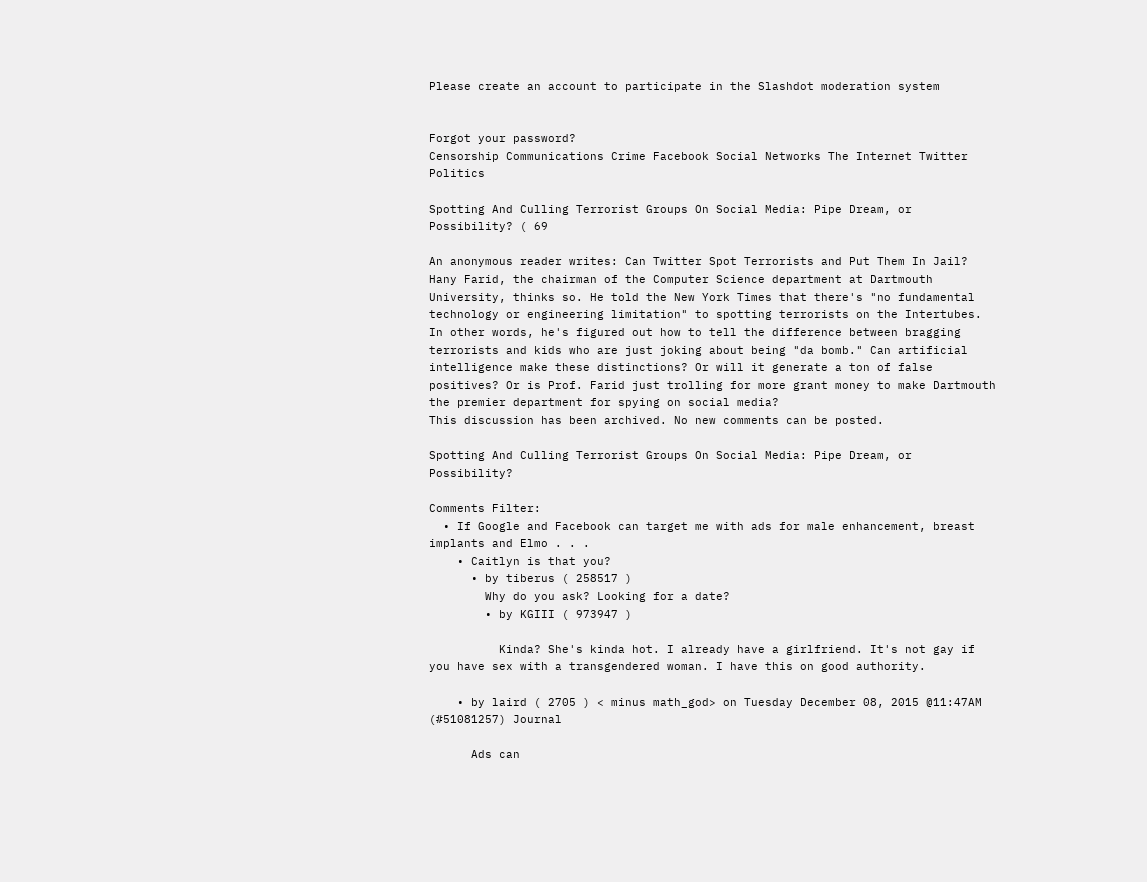Please create an account to participate in the Slashdot moderation system


Forgot your password?
Censorship Communications Crime Facebook Social Networks The Internet Twitter Politics

Spotting And Culling Terrorist Groups On Social Media: Pipe Dream, or Possibility? ( 69

An anonymous reader writes: Can Twitter Spot Terrorists and Put Them In Jail? Hany Farid, the chairman of the Computer Science department at Dartmouth University, thinks so. He told the New York Times that there's "no fundamental technology or engineering limitation" to spotting terrorists on the Intertubes. In other words, he's figured out how to tell the difference between bragging terrorists and kids who are just joking about being "da bomb." Can artificial intelligence make these distinctions? Or will it generate a ton of false positives? Or is Prof. Farid just trolling for more grant money to make Dartmouth the premier department for spying on social media?
This discussion has been archived. No new comments can be posted.

Spotting And Culling Terrorist Groups On Social Media: Pipe Dream, or Possibility?

Comments Filter:
  • If Google and Facebook can target me with ads for male enhancement, breast implants and Elmo . . .
    • Caitlyn is that you?
      • by tiberus ( 258517 )
        Why do you ask? Looking for a date?
        • by KGIII ( 973947 )

          Kinda? She's kinda hot. I already have a girlfriend. It's not gay if you have sex with a transgendered woman. I have this on good authority.

    • by laird ( 2705 ) < minus math_god> on Tuesday December 08, 2015 @11:47AM (#51081257) Journal

      Ads can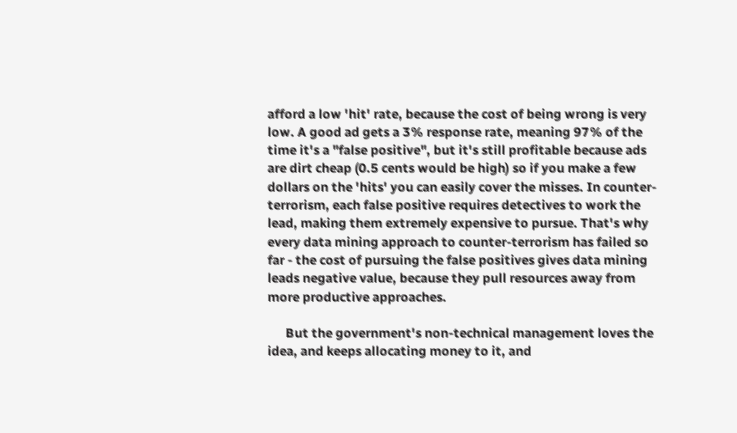afford a low 'hit' rate, because the cost of being wrong is very low. A good ad gets a 3% response rate, meaning 97% of the time it's a "false positive", but it's still profitable because ads are dirt cheap (0.5 cents would be high) so if you make a few dollars on the 'hits' you can easily cover the misses. In counter-terrorism, each false positive requires detectives to work the lead, making them extremely expensive to pursue. That's why every data mining approach to counter-terrorism has failed so far - the cost of pursuing the false positives gives data mining leads negative value, because they pull resources away from more productive approaches.

      But the government's non-technical management loves the idea, and keeps allocating money to it, and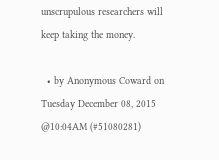unscrupulous researchers will keep taking the money.

  • by Anonymous Coward on Tuesday December 08, 2015 @10:04AM (#51080281)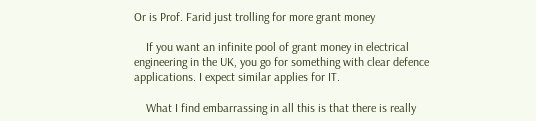Or is Prof. Farid just trolling for more grant money

    If you want an infinite pool of grant money in electrical engineering in the UK, you go for something with clear defence applications. I expect similar applies for IT.

    What I find embarrassing in all this is that there is really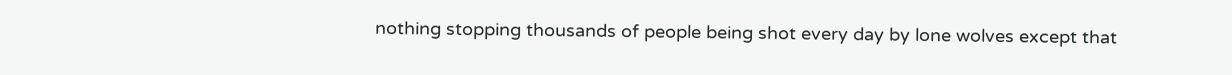nothing stopping thousands of people being shot every day by lone wolves except that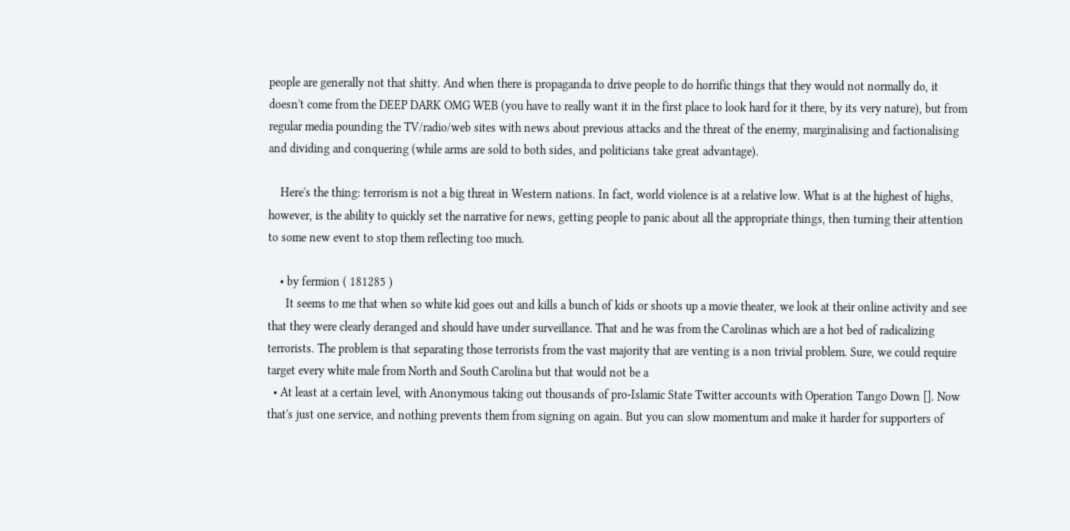people are generally not that shitty. And when there is propaganda to drive people to do horrific things that they would not normally do, it doesn't come from the DEEP DARK OMG WEB (you have to really want it in the first place to look hard for it there, by its very nature), but from regular media pounding the TV/radio/web sites with news about previous attacks and the threat of the enemy, marginalising and factionalising and dividing and conquering (while arms are sold to both sides, and politicians take great advantage).

    Here's the thing: terrorism is not a big threat in Western nations. In fact, world violence is at a relative low. What is at the highest of highs, however, is the ability to quickly set the narrative for news, getting people to panic about all the appropriate things, then turning their attention to some new event to stop them reflecting too much.

    • by fermion ( 181285 )
      It seems to me that when so white kid goes out and kills a bunch of kids or shoots up a movie theater, we look at their online activity and see that they were clearly deranged and should have under surveillance. That and he was from the Carolinas which are a hot bed of radicalizing terrorists. The problem is that separating those terrorists from the vast majority that are venting is a non trivial problem. Sure, we could require target every white male from North and South Carolina but that would not be a
  • At least at a certain level, with Anonymous taking out thousands of pro-Islamic State Twitter accounts with Operation Tango Down []. Now that's just one service, and nothing prevents them from signing on again. But you can slow momentum and make it harder for supporters of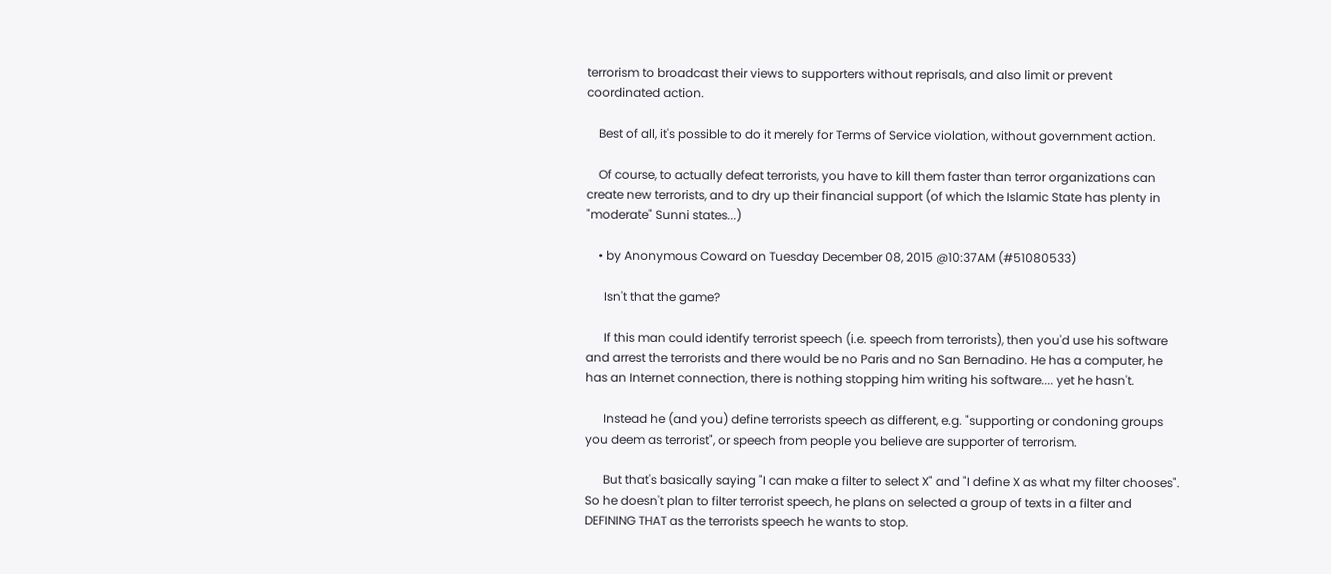terrorism to broadcast their views to supporters without reprisals, and also limit or prevent coordinated action.

    Best of all, it's possible to do it merely for Terms of Service violation, without government action.

    Of course, to actually defeat terrorists, you have to kill them faster than terror organizations can create new terrorists, and to dry up their financial support (of which the Islamic State has plenty in "moderate" Sunni states...)

    • by Anonymous Coward on Tuesday December 08, 2015 @10:37AM (#51080533)

      Isn't that the game?

      If this man could identify terrorist speech (i.e. speech from terrorists), then you'd use his software and arrest the terrorists and there would be no Paris and no San Bernadino. He has a computer, he has an Internet connection, there is nothing stopping him writing his software.... yet he hasn't.

      Instead he (and you) define terrorists speech as different, e.g. "supporting or condoning groups you deem as terrorist", or speech from people you believe are supporter of terrorism.

      But that's basically saying "I can make a filter to select X" and "I define X as what my filter chooses". So he doesn't plan to filter terrorist speech, he plans on selected a group of texts in a filter and DEFINING THAT as the terrorists speech he wants to stop.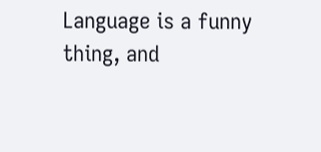Language is a funny thing, and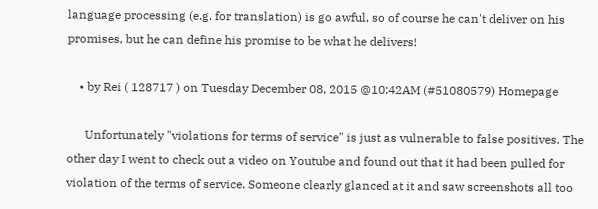language processing (e.g. for translation) is go awful, so of course he can't deliver on his promises, but he can define his promise to be what he delivers!

    • by Rei ( 128717 ) on Tuesday December 08, 2015 @10:42AM (#51080579) Homepage

      Unfortunately "violations for terms of service" is just as vulnerable to false positives. The other day I went to check out a video on Youtube and found out that it had been pulled for violation of the terms of service. Someone clearly glanced at it and saw screenshots all too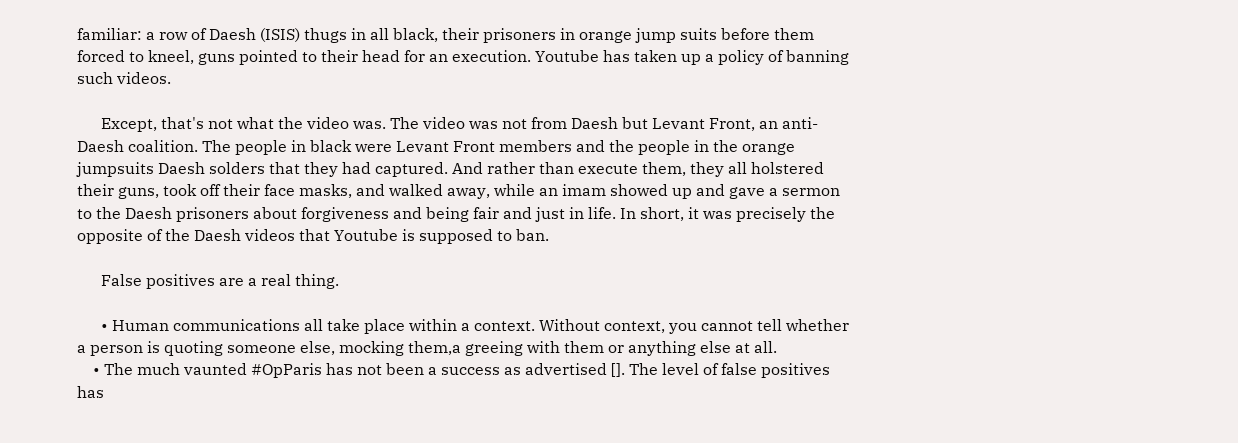familiar: a row of Daesh (ISIS) thugs in all black, their prisoners in orange jump suits before them forced to kneel, guns pointed to their head for an execution. Youtube has taken up a policy of banning such videos.

      Except, that's not what the video was. The video was not from Daesh but Levant Front, an anti-Daesh coalition. The people in black were Levant Front members and the people in the orange jumpsuits Daesh solders that they had captured. And rather than execute them, they all holstered their guns, took off their face masks, and walked away, while an imam showed up and gave a sermon to the Daesh prisoners about forgiveness and being fair and just in life. In short, it was precisely the opposite of the Daesh videos that Youtube is supposed to ban.

      False positives are a real thing.

      • Human communications all take place within a context. Without context, you cannot tell whether a person is quoting someone else, mocking them,a greeing with them or anything else at all.
    • The much vaunted #OpParis has not been a success as advertised []. The level of false positives has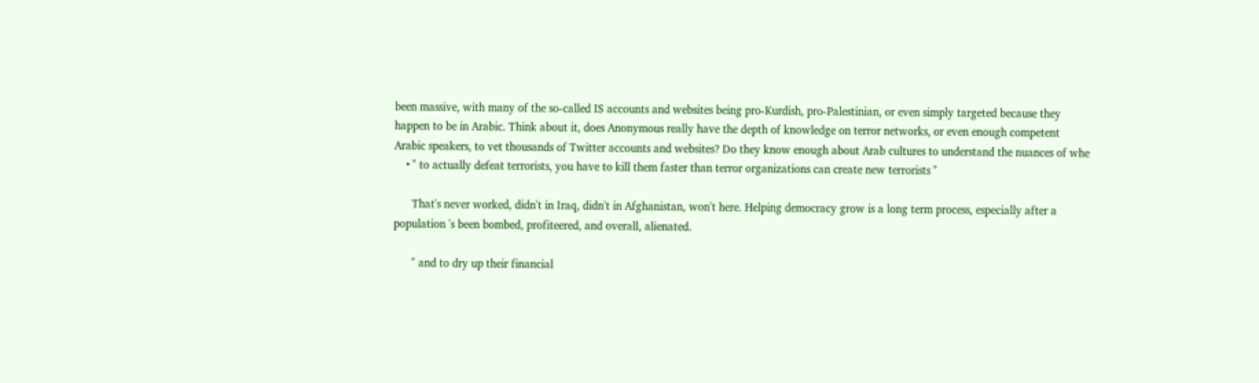been massive, with many of the so-called IS accounts and websites being pro-Kurdish, pro-Palestinian, or even simply targeted because they happen to be in Arabic. Think about it, does Anonymous really have the depth of knowledge on terror networks, or even enough competent Arabic speakers, to vet thousands of Twitter accounts and websites? Do they know enough about Arab cultures to understand the nuances of whe
    • " to actually defeat terrorists, you have to kill them faster than terror organizations can create new terrorists "

      That's never worked, didn't in Iraq, didn't in Afghanistan, won't here. Helping democracy grow is a long term process, especially after a population 's been bombed, profiteered, and overall, alienated.

      " and to dry up their financial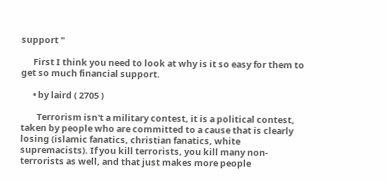support "

      First I think you need to look at why is it so easy for them to get so much financial support.

      • by laird ( 2705 )

        Terrorism isn't a military contest, it is a political contest, taken by people who are committed to a cause that is clearly losing (islamic fanatics, christian fanatics, white supremacists). If you kill terrorists, you kill many non-terrorists as well, and that just makes more people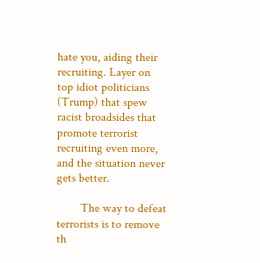hate you, aiding their recruiting. Layer on top idiot politicians (Trump) that spew racist broadsides that promote terrorist recruiting even more, and the situation never gets better.

        The way to defeat terrorists is to remove th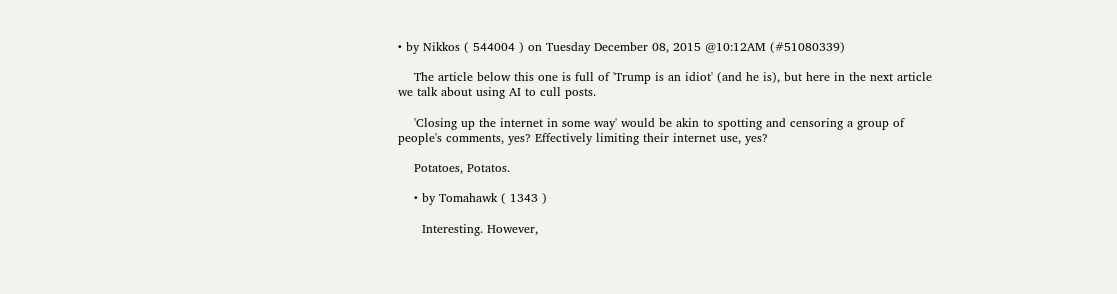• by Nikkos ( 544004 ) on Tuesday December 08, 2015 @10:12AM (#51080339)

    The article below this one is full of 'Trump is an idiot' (and he is), but here in the next article we talk about using AI to cull posts.

    'Closing up the internet in some way' would be akin to spotting and censoring a group of people's comments, yes? Effectively limiting their internet use, yes?

    Potatoes, Potatos.

    • by Tomahawk ( 1343 )

      Interesting. However,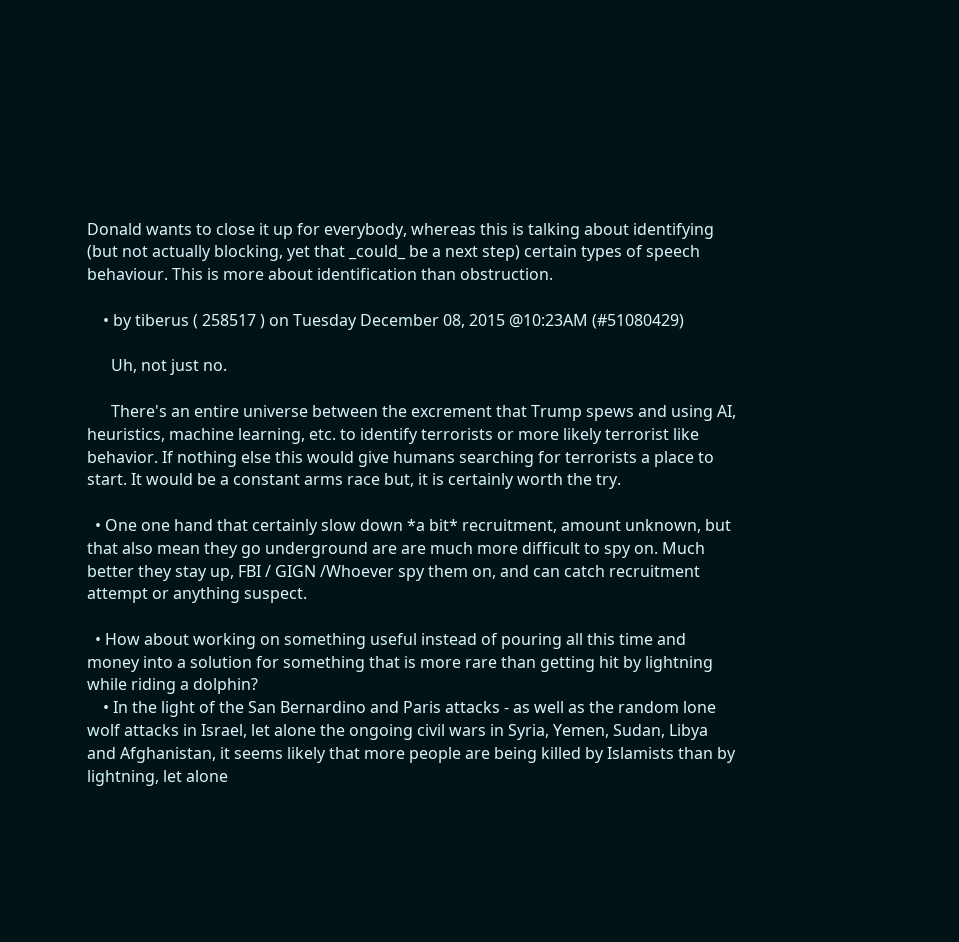Donald wants to close it up for everybody, whereas this is talking about identifying (but not actually blocking, yet that _could_ be a next step) certain types of speech behaviour. This is more about identification than obstruction.

    • by tiberus ( 258517 ) on Tuesday December 08, 2015 @10:23AM (#51080429)

      Uh, not just no.

      There's an entire universe between the excrement that Trump spews and using AI, heuristics, machine learning, etc. to identify terrorists or more likely terrorist like behavior. If nothing else this would give humans searching for terrorists a place to start. It would be a constant arms race but, it is certainly worth the try.

  • One one hand that certainly slow down *a bit* recruitment, amount unknown, but that also mean they go underground are are much more difficult to spy on. Much better they stay up, FBI / GIGN /Whoever spy them on, and can catch recruitment attempt or anything suspect.

  • How about working on something useful instead of pouring all this time and money into a solution for something that is more rare than getting hit by lightning while riding a dolphin?
    • In the light of the San Bernardino and Paris attacks - as well as the random lone wolf attacks in Israel, let alone the ongoing civil wars in Syria, Yemen, Sudan, Libya and Afghanistan, it seems likely that more people are being killed by Islamists than by lightning, let alone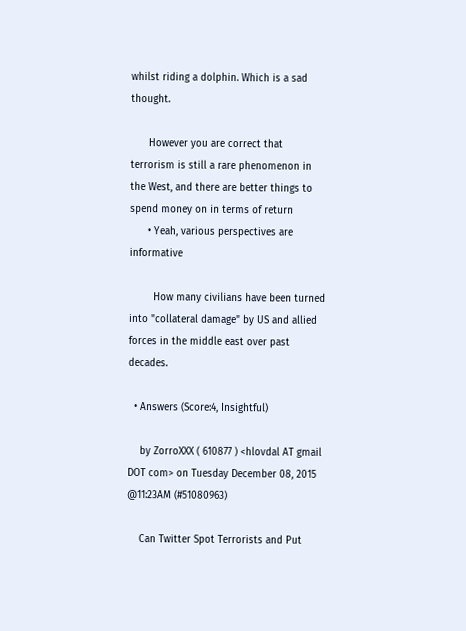whilst riding a dolphin. Which is a sad thought.

      However you are correct that terrorism is still a rare phenomenon in the West, and there are better things to spend money on in terms of return
      • Yeah, various perspectives are informative

        How many civilians have been turned into "collateral damage" by US and allied forces in the middle east over past decades.

  • Answers (Score:4, Insightful)

    by ZorroXXX ( 610877 ) <hlovdal AT gmail DOT com> on Tuesday December 08, 2015 @11:23AM (#51080963)

    Can Twitter Spot Terrorists and Put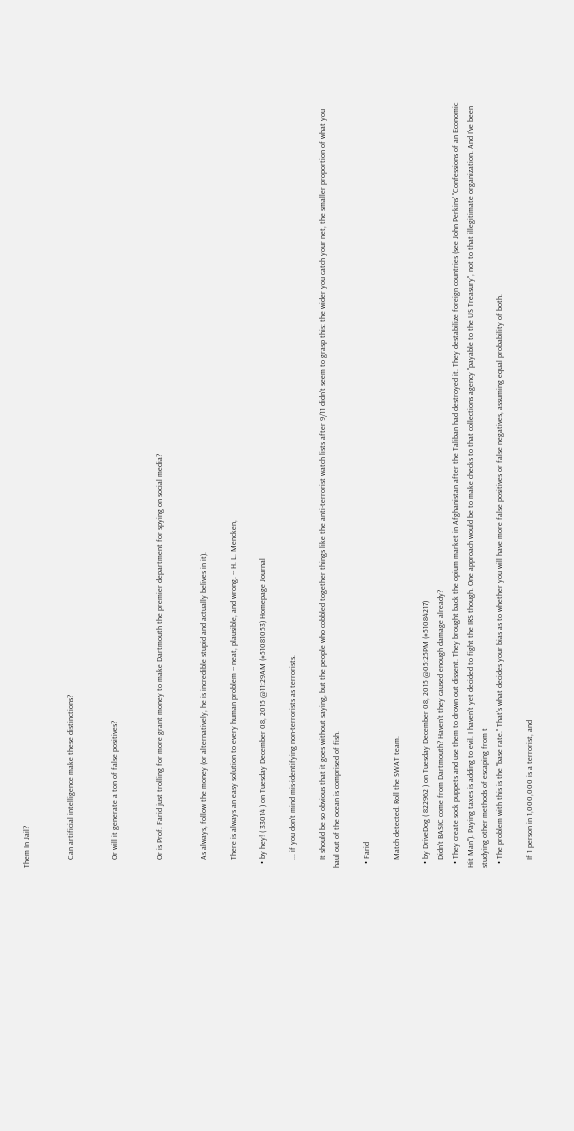Them In Jail?


    Can artificial intelligence make these distinctions?


    Or will it generate a ton of false positives?


    Or is Prof. Farid just trolling for more grant money to make Dartmouth the premier department for spying on social media?


    As always, follow the money (or alternatively, he is incredible stupid and actually belives in it).

    There is always an easy solution to every human problem -- neat, plausible, and wrong. -- H. L. Mencken,

  • by hey! ( 33014 ) on Tuesday December 08, 2015 @11:29AM (#51081053) Homepage Journal

    ... if you don't mind mis-identifying non-terrorists as terrorists.

    It should be so obvious that it goes without saying, but the people who cobbled together things like the anti-terrorist watch lists after 9/11 didn't seem to grasp this: the wider you catch your net, the smaller proportion of what you haul out of the ocean is comprised of fish.

  • Farid

    Match detected. Roll the SWAT team.

  • by DriveDog ( 822962 ) on Tuesday December 08, 2015 @05:25PM (#51084217)
    Didn't BASIC come from Dartmouth? Haven't they caused enough damage already?
  • They create sock puppets and use them to drown out dissent. They brought back the opium market in Afghanistan after the Taliban had destroyed it. They destabilize foreign countries (see John Perkins' "Confessions of an Economic Hit Man"). Paying taxes is adding to evil. I haven't yet decided to fight the IRS though. One approach would be to make checks to that collections agency "payable to the US Treasury", not to that illegitimate organization. And I've been studying other methods of escaping from t
  • The problem with this is the "base rate." That's what decides your bias as to whether you will have more false positives or false negatives, assuming equal probability of both.

    If 1 person in 1,000,000 is a terrorist, and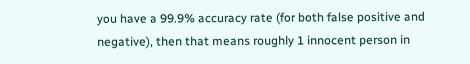you have a 99.9% accuracy rate (for both false positive and negative), then that means roughly 1 innocent person in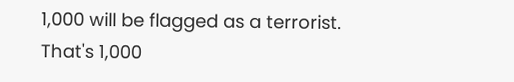1,000 will be flagged as a terrorist. That's 1,000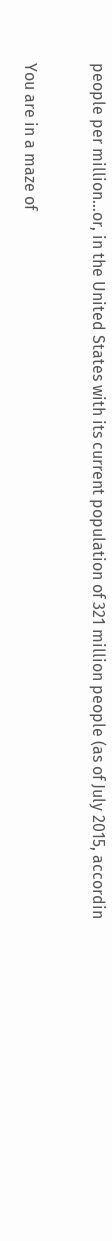people per million...or, in the United States with its current population of 321 million people (as of July 2015, accordin

You are in a maze of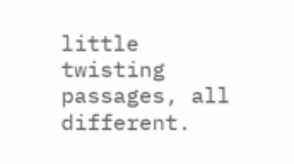little twisting passages, all different.